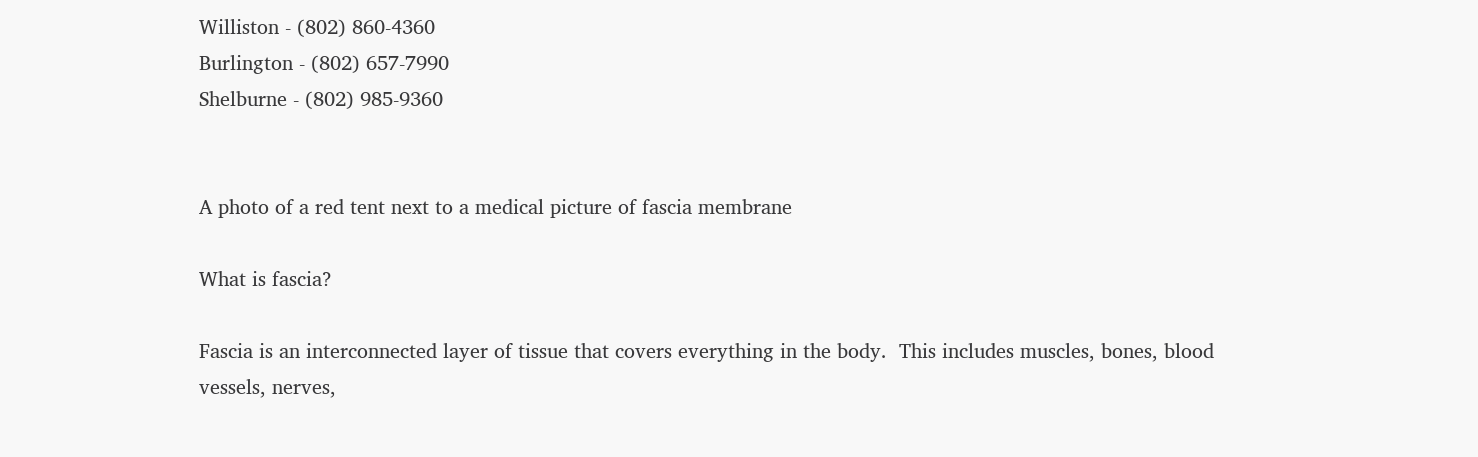Williston - (802) 860-4360
Burlington - (802) 657-7990
Shelburne - (802) 985-9360


A photo of a red tent next to a medical picture of fascia membrane

What is fascia?

Fascia is an interconnected layer of tissue that covers everything in the body.  This includes muscles, bones, blood vessels, nerves,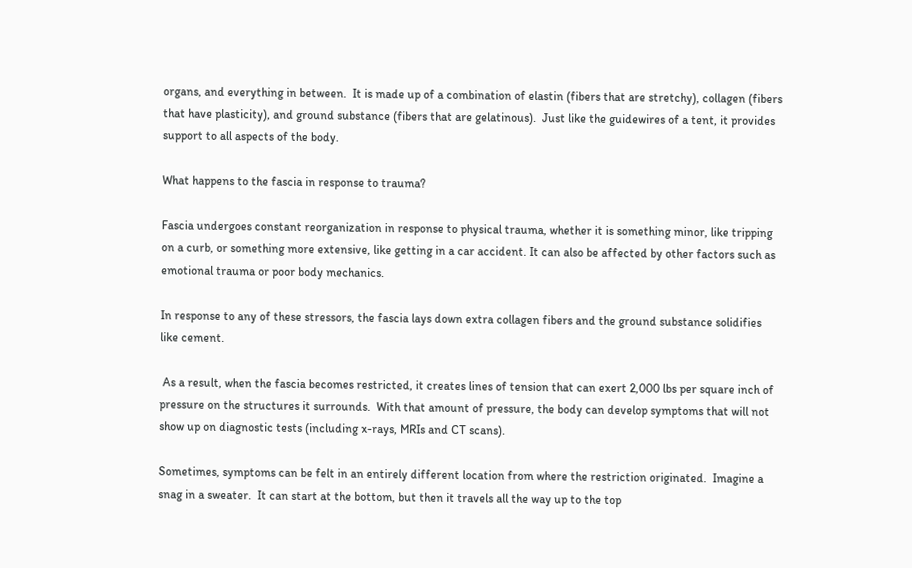organs, and everything in between.  It is made up of a combination of elastin (fibers that are stretchy), collagen (fibers that have plasticity), and ground substance (fibers that are gelatinous).  Just like the guidewires of a tent, it provides support to all aspects of the body.

What happens to the fascia in response to trauma?

Fascia undergoes constant reorganization in response to physical trauma, whether it is something minor, like tripping on a curb, or something more extensive, like getting in a car accident. It can also be affected by other factors such as emotional trauma or poor body mechanics.

In response to any of these stressors, the fascia lays down extra collagen fibers and the ground substance solidifies like cement.

 As a result, when the fascia becomes restricted, it creates lines of tension that can exert 2,000 lbs per square inch of pressure on the structures it surrounds.  With that amount of pressure, the body can develop symptoms that will not show up on diagnostic tests (including x-rays, MRIs and CT scans).

Sometimes, symptoms can be felt in an entirely different location from where the restriction originated.  Imagine a snag in a sweater.  It can start at the bottom, but then it travels all the way up to the top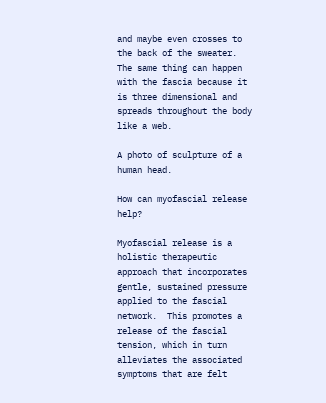and maybe even crosses to the back of the sweater.  The same thing can happen with the fascia because it is three dimensional and spreads throughout the body like a web.

A photo of sculpture of a human head.

How can myofascial release help?

Myofascial release is a holistic therapeutic approach that incorporates gentle, sustained pressure applied to the fascial network.  This promotes a release of the fascial tension, which in turn alleviates the associated symptoms that are felt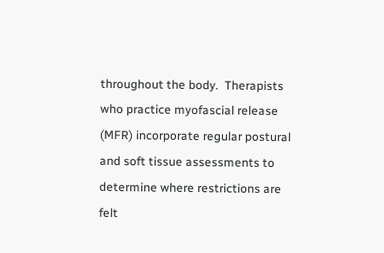throughout the body.  Therapists who practice myofascial release (MFR) incorporate regular postural and soft tissue assessments to determine where restrictions are felt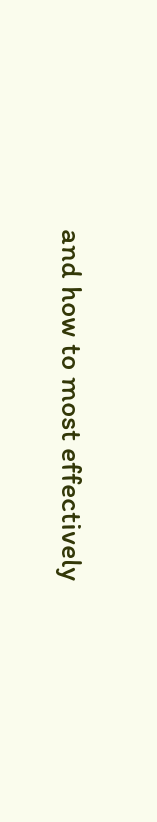and how to most effectively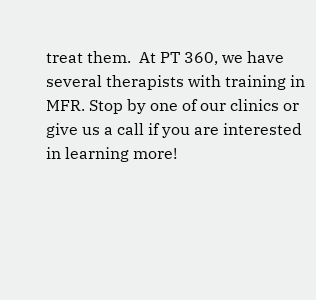treat them.  At PT 360, we have several therapists with training in MFR. Stop by one of our clinics or give us a call if you are interested in learning more!